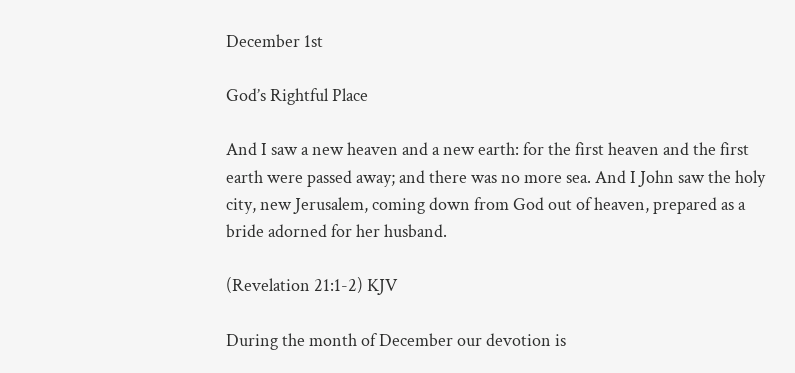December 1st

God’s Rightful Place

And I saw a new heaven and a new earth: for the first heaven and the first earth were passed away; and there was no more sea. And I John saw the holy city, new Jerusalem, coming down from God out of heaven, prepared as a bride adorned for her husband.

(Revelation 21:1-2) KJV

During the month of December our devotion is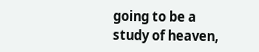going to be a study of heaven,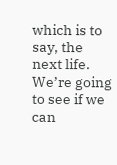which is to say, the next life. We’re going to see if we can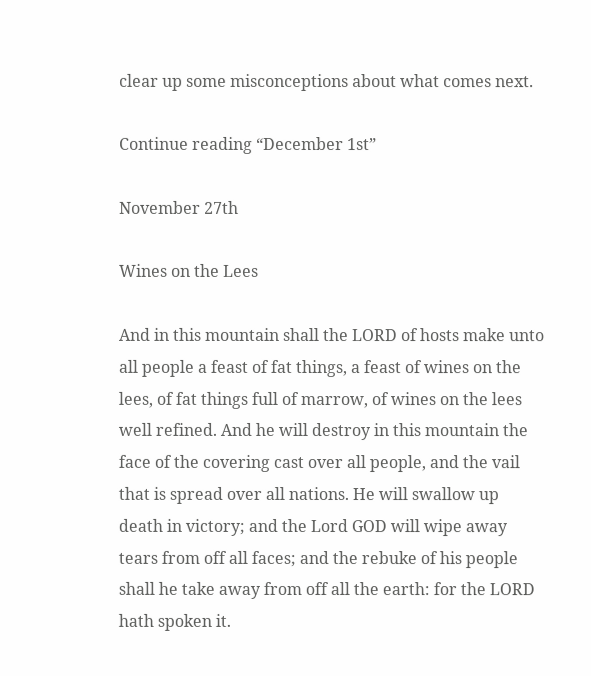clear up some misconceptions about what comes next.

Continue reading “December 1st”

November 27th

Wines on the Lees

And in this mountain shall the LORD of hosts make unto all people a feast of fat things, a feast of wines on the lees, of fat things full of marrow, of wines on the lees well refined. And he will destroy in this mountain the face of the covering cast over all people, and the vail that is spread over all nations. He will swallow up death in victory; and the Lord GOD will wipe away tears from off all faces; and the rebuke of his people shall he take away from off all the earth: for the LORD hath spoken it.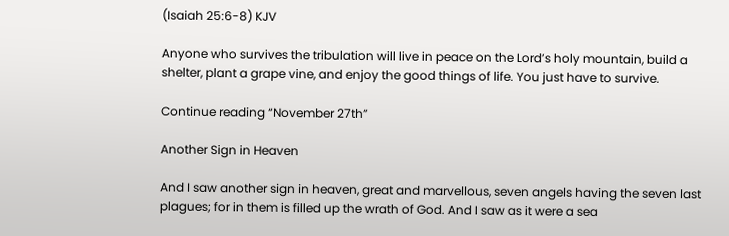(Isaiah 25:6-8) KJV

Anyone who survives the tribulation will live in peace on the Lord’s holy mountain, build a shelter, plant a grape vine, and enjoy the good things of life. You just have to survive.

Continue reading “November 27th”

Another Sign in Heaven

And I saw another sign in heaven, great and marvellous, seven angels having the seven last plagues; for in them is filled up the wrath of God. And I saw as it were a sea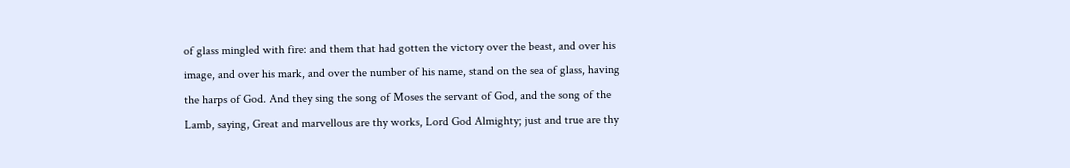of glass mingled with fire: and them that had gotten the victory over the beast, and over his image, and over his mark, and over the number of his name, stand on the sea of glass, having the harps of God. And they sing the song of Moses the servant of God, and the song of the Lamb, saying, Great and marvellous are thy works, Lord God Almighty; just and true are thy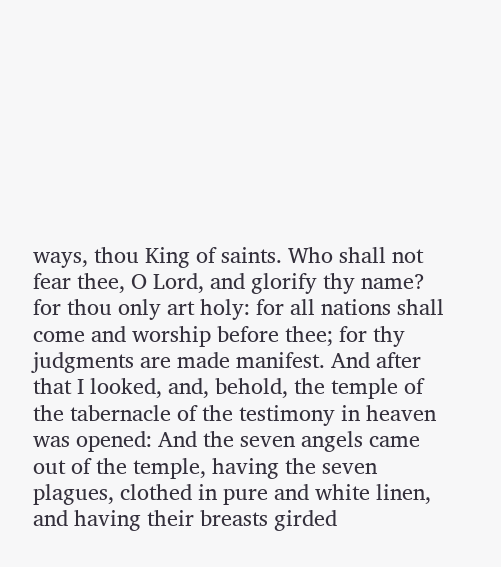ways, thou King of saints. Who shall not fear thee, O Lord, and glorify thy name? for thou only art holy: for all nations shall come and worship before thee; for thy judgments are made manifest. And after that I looked, and, behold, the temple of the tabernacle of the testimony in heaven was opened: And the seven angels came out of the temple, having the seven plagues, clothed in pure and white linen, and having their breasts girded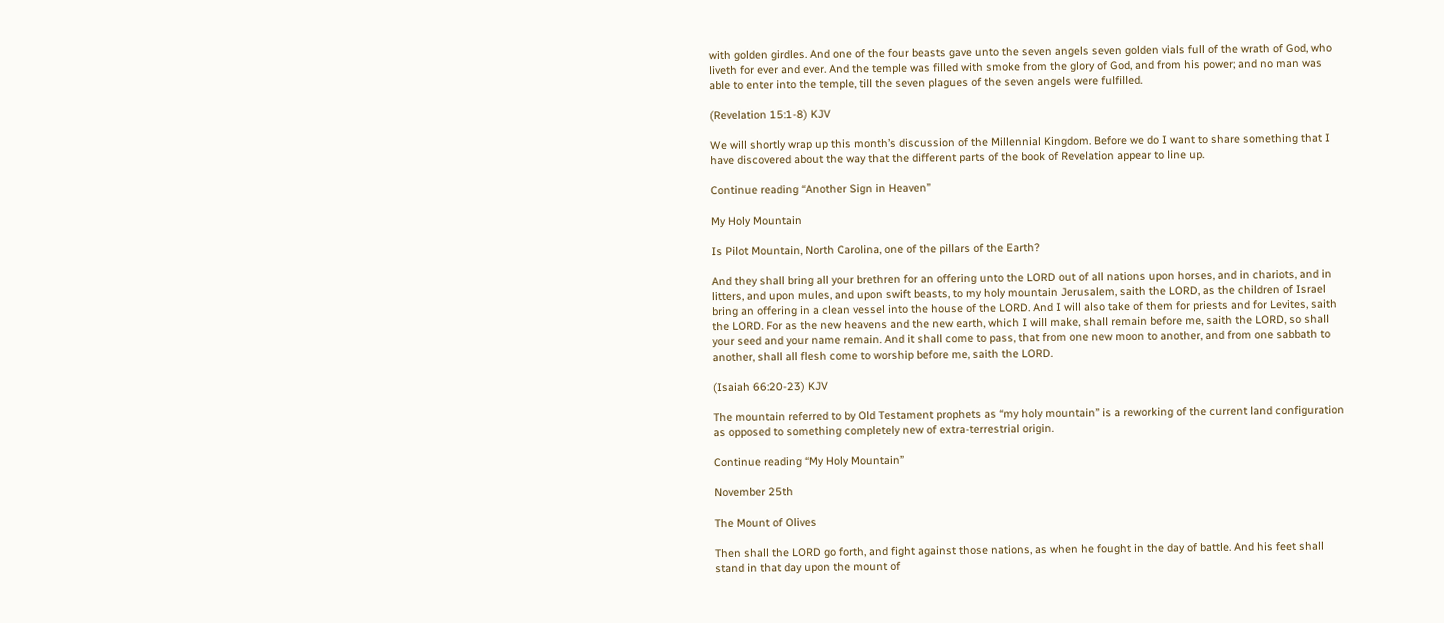with golden girdles. And one of the four beasts gave unto the seven angels seven golden vials full of the wrath of God, who liveth for ever and ever. And the temple was filled with smoke from the glory of God, and from his power; and no man was able to enter into the temple, till the seven plagues of the seven angels were fulfilled.

(Revelation 15:1-8) KJV

We will shortly wrap up this month’s discussion of the Millennial Kingdom. Before we do I want to share something that I have discovered about the way that the different parts of the book of Revelation appear to line up.

Continue reading “Another Sign in Heaven”

My Holy Mountain

Is Pilot Mountain, North Carolina, one of the pillars of the Earth?

And they shall bring all your brethren for an offering unto the LORD out of all nations upon horses, and in chariots, and in litters, and upon mules, and upon swift beasts, to my holy mountain Jerusalem, saith the LORD, as the children of Israel bring an offering in a clean vessel into the house of the LORD. And I will also take of them for priests and for Levites, saith the LORD. For as the new heavens and the new earth, which I will make, shall remain before me, saith the LORD, so shall your seed and your name remain. And it shall come to pass, that from one new moon to another, and from one sabbath to another, shall all flesh come to worship before me, saith the LORD.

(Isaiah 66:20-23) KJV

The mountain referred to by Old Testament prophets as “my holy mountain” is a reworking of the current land configuration as opposed to something completely new of extra-terrestrial origin.

Continue reading “My Holy Mountain”

November 25th

The Mount of Olives

Then shall the LORD go forth, and fight against those nations, as when he fought in the day of battle. And his feet shall stand in that day upon the mount of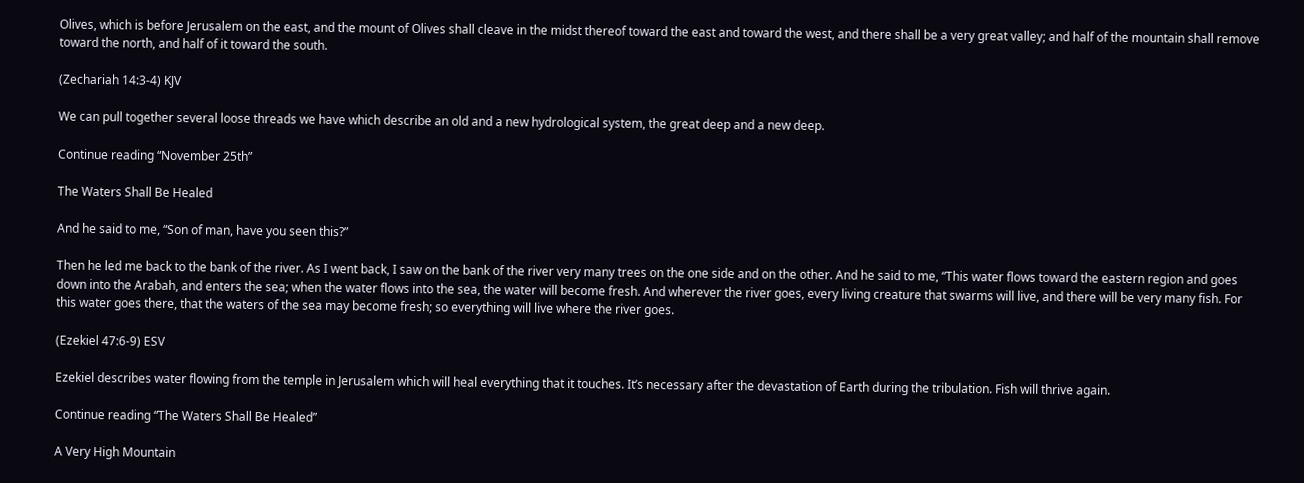Olives, which is before Jerusalem on the east, and the mount of Olives shall cleave in the midst thereof toward the east and toward the west, and there shall be a very great valley; and half of the mountain shall remove toward the north, and half of it toward the south.

(Zechariah 14:3-4) KJV

We can pull together several loose threads we have which describe an old and a new hydrological system, the great deep and a new deep.

Continue reading “November 25th”

The Waters Shall Be Healed

And he said to me, “Son of man, have you seen this?”

Then he led me back to the bank of the river. As I went back, I saw on the bank of the river very many trees on the one side and on the other. And he said to me, “This water flows toward the eastern region and goes down into the Arabah, and enters the sea; when the water flows into the sea, the water will become fresh. And wherever the river goes, every living creature that swarms will live, and there will be very many fish. For this water goes there, that the waters of the sea may become fresh; so everything will live where the river goes.

(Ezekiel 47:6-9) ESV

Ezekiel describes water flowing from the temple in Jerusalem which will heal everything that it touches. It’s necessary after the devastation of Earth during the tribulation. Fish will thrive again.

Continue reading “The Waters Shall Be Healed”

A Very High Mountain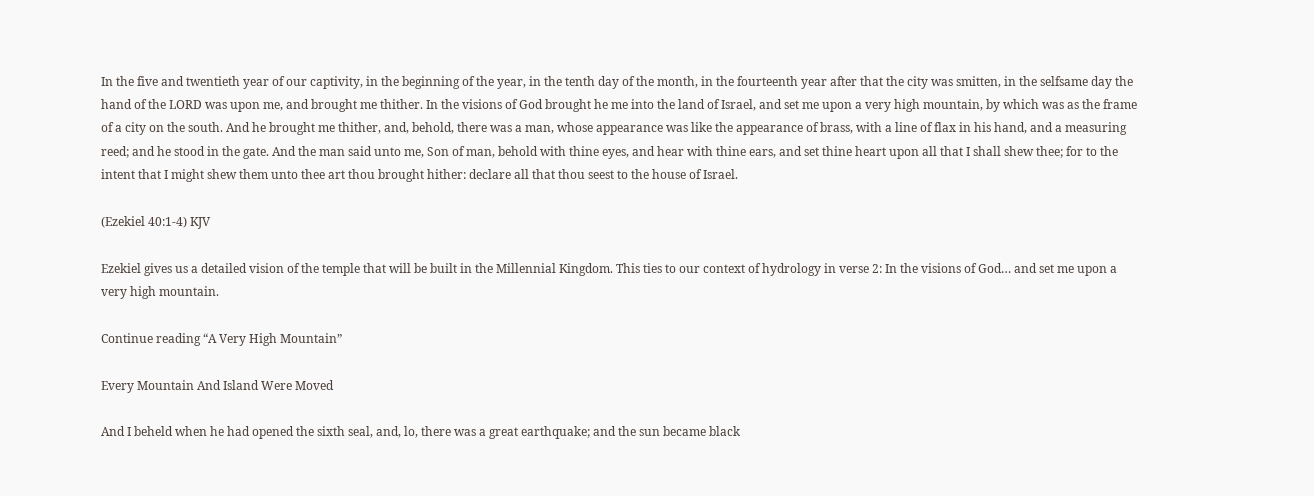In the five and twentieth year of our captivity, in the beginning of the year, in the tenth day of the month, in the fourteenth year after that the city was smitten, in the selfsame day the hand of the LORD was upon me, and brought me thither. In the visions of God brought he me into the land of Israel, and set me upon a very high mountain, by which was as the frame of a city on the south. And he brought me thither, and, behold, there was a man, whose appearance was like the appearance of brass, with a line of flax in his hand, and a measuring reed; and he stood in the gate. And the man said unto me, Son of man, behold with thine eyes, and hear with thine ears, and set thine heart upon all that I shall shew thee; for to the intent that I might shew them unto thee art thou brought hither: declare all that thou seest to the house of Israel.

(Ezekiel 40:1-4) KJV

Ezekiel gives us a detailed vision of the temple that will be built in the Millennial Kingdom. This ties to our context of hydrology in verse 2: In the visions of God… and set me upon a very high mountain.

Continue reading “A Very High Mountain”

Every Mountain And Island Were Moved

And I beheld when he had opened the sixth seal, and, lo, there was a great earthquake; and the sun became black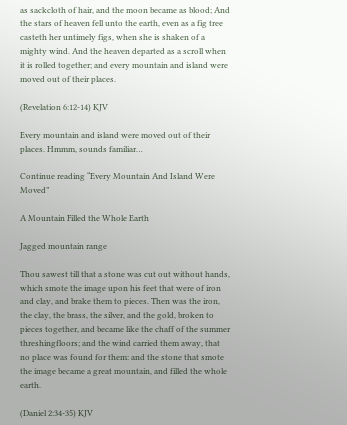as sackcloth of hair, and the moon became as blood; And the stars of heaven fell unto the earth, even as a fig tree casteth her untimely figs, when she is shaken of a mighty wind. And the heaven departed as a scroll when it is rolled together; and every mountain and island were moved out of their places.

(Revelation 6:12-14) KJV

Every mountain and island were moved out of their places. Hmmm, sounds familiar…

Continue reading “Every Mountain And Island Were Moved”

A Mountain Filled the Whole Earth

Jagged mountain range

Thou sawest till that a stone was cut out without hands, which smote the image upon his feet that were of iron and clay, and brake them to pieces. Then was the iron, the clay, the brass, the silver, and the gold, broken to pieces together, and became like the chaff of the summer threshingfloors; and the wind carried them away, that no place was found for them: and the stone that smote the image became a great mountain, and filled the whole earth.

(Daniel 2:34-35) KJV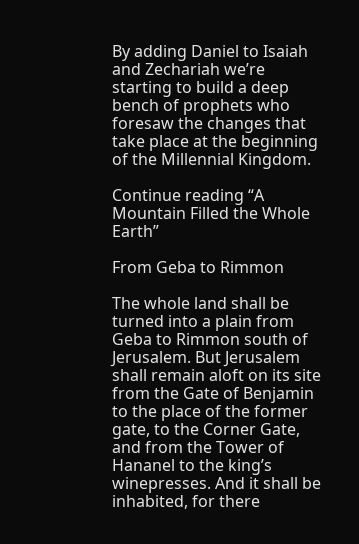By adding Daniel to Isaiah and Zechariah we’re starting to build a deep bench of prophets who foresaw the changes that take place at the beginning of the Millennial Kingdom.

Continue reading “A Mountain Filled the Whole Earth”

From Geba to Rimmon

The whole land shall be turned into a plain from Geba to Rimmon south of Jerusalem. But Jerusalem shall remain aloft on its site from the Gate of Benjamin to the place of the former gate, to the Corner Gate, and from the Tower of Hananel to the king’s winepresses. And it shall be inhabited, for there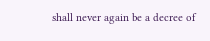shall never again be a decree of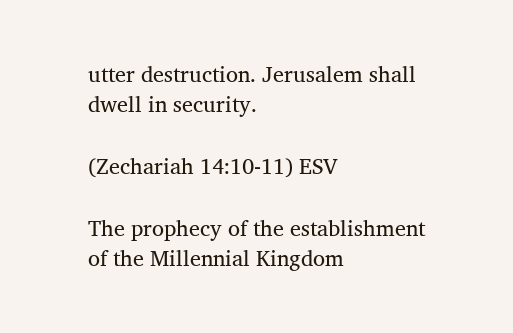utter destruction. Jerusalem shall dwell in security.

(Zechariah 14:10-11) ESV

The prophecy of the establishment of the Millennial Kingdom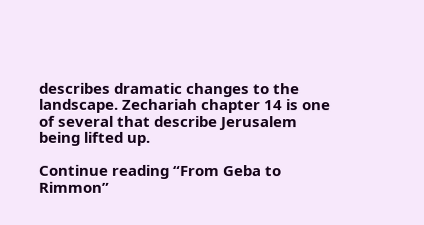describes dramatic changes to the landscape. Zechariah chapter 14 is one of several that describe Jerusalem being lifted up.

Continue reading “From Geba to Rimmon”